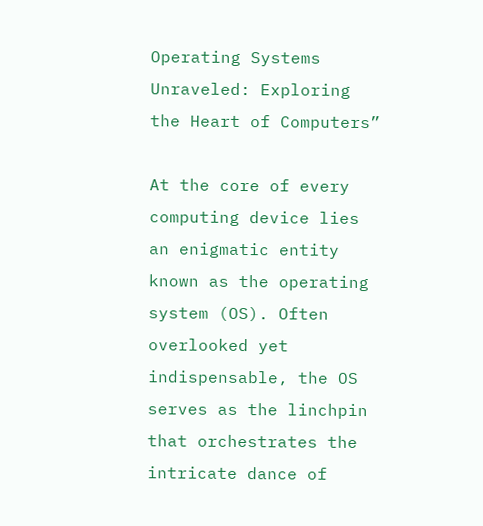Operating Systems Unraveled: Exploring the Heart of Computers”

At the core of every computing device lies an enigmatic entity known as the operating system (OS). Often overlooked yet indispensable, the OS serves as the linchpin that orchestrates the intricate dance of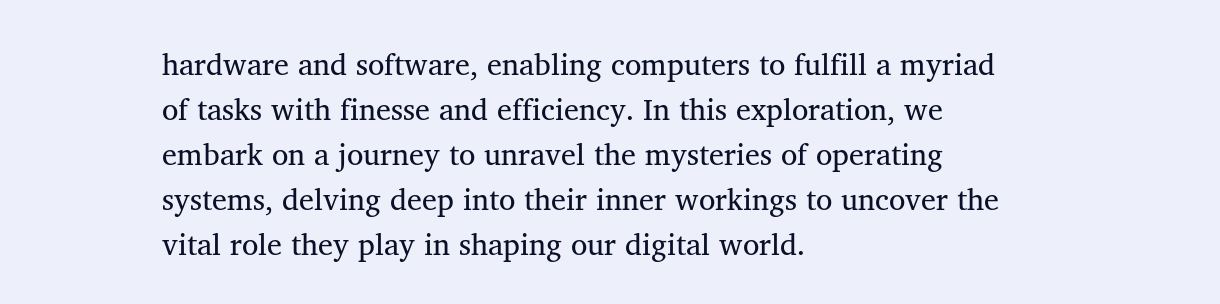hardware and software, enabling computers to fulfill a myriad of tasks with finesse and efficiency. In this exploration, we embark on a journey to unravel the mysteries of operating systems, delving deep into their inner workings to uncover the vital role they play in shaping our digital world.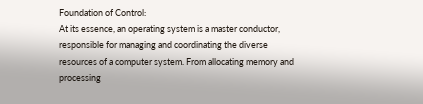Foundation of Control:
At its essence, an operating system is a master conductor, responsible for managing and coordinating the diverse resources of a computer system. From allocating memory and processing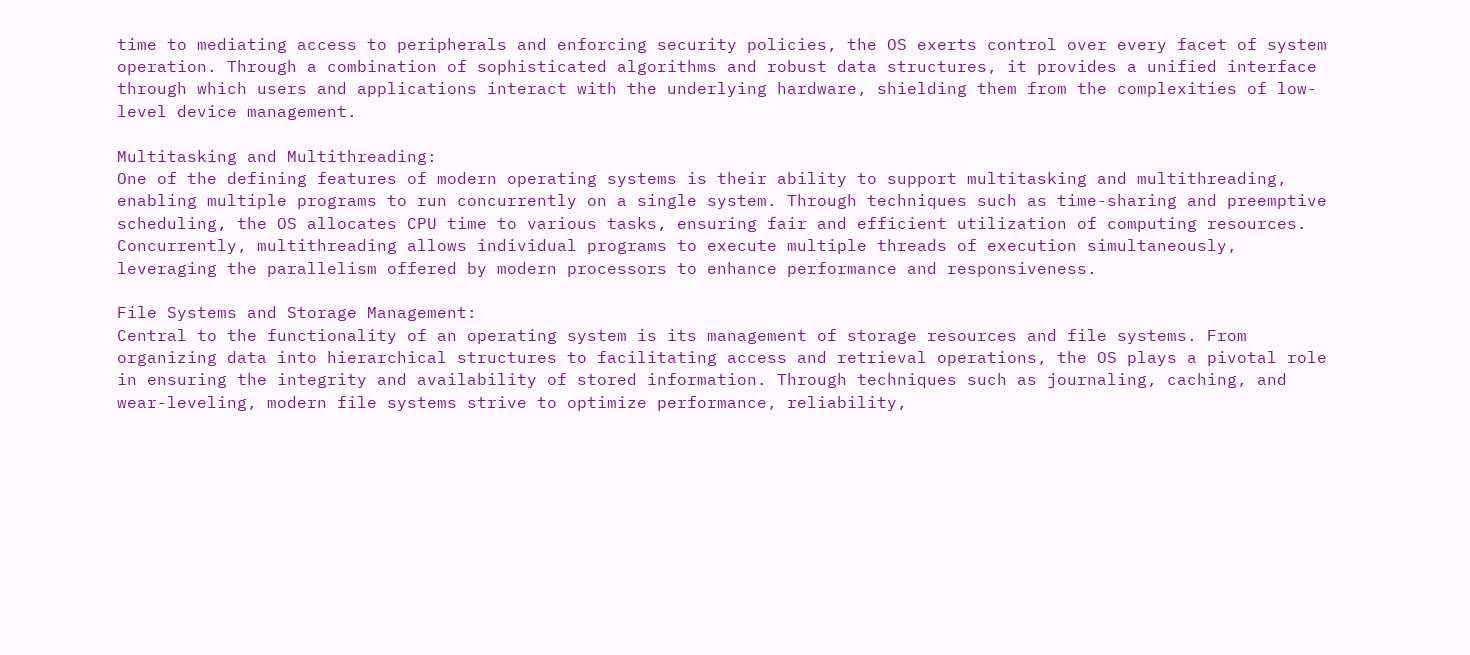time to mediating access to peripherals and enforcing security policies, the OS exerts control over every facet of system operation. Through a combination of sophisticated algorithms and robust data structures, it provides a unified interface through which users and applications interact with the underlying hardware, shielding them from the complexities of low-level device management.

Multitasking and Multithreading:
One of the defining features of modern operating systems is their ability to support multitasking and multithreading, enabling multiple programs to run concurrently on a single system. Through techniques such as time-sharing and preemptive scheduling, the OS allocates CPU time to various tasks, ensuring fair and efficient utilization of computing resources. Concurrently, multithreading allows individual programs to execute multiple threads of execution simultaneously, leveraging the parallelism offered by modern processors to enhance performance and responsiveness.

File Systems and Storage Management:
Central to the functionality of an operating system is its management of storage resources and file systems. From organizing data into hierarchical structures to facilitating access and retrieval operations, the OS plays a pivotal role in ensuring the integrity and availability of stored information. Through techniques such as journaling, caching, and wear-leveling, modern file systems strive to optimize performance, reliability,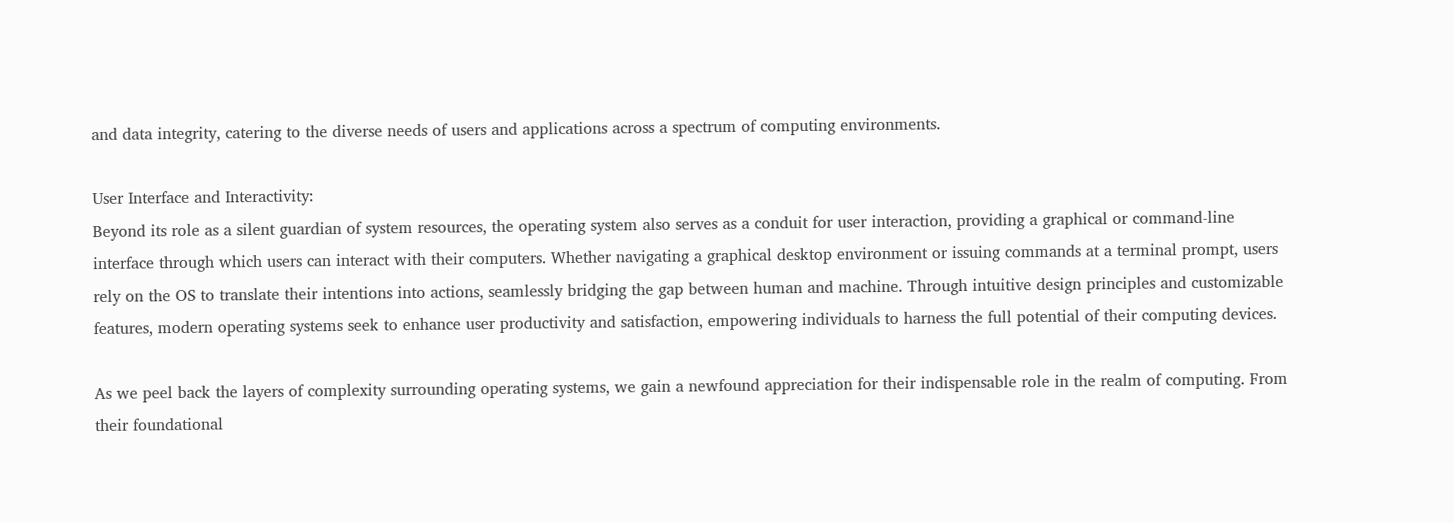and data integrity, catering to the diverse needs of users and applications across a spectrum of computing environments.

User Interface and Interactivity:
Beyond its role as a silent guardian of system resources, the operating system also serves as a conduit for user interaction, providing a graphical or command-line interface through which users can interact with their computers. Whether navigating a graphical desktop environment or issuing commands at a terminal prompt, users rely on the OS to translate their intentions into actions, seamlessly bridging the gap between human and machine. Through intuitive design principles and customizable features, modern operating systems seek to enhance user productivity and satisfaction, empowering individuals to harness the full potential of their computing devices.

As we peel back the layers of complexity surrounding operating systems, we gain a newfound appreciation for their indispensable role in the realm of computing. From their foundational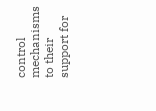control mechanisms to their support for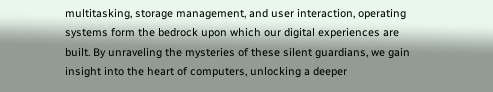multitasking, storage management, and user interaction, operating systems form the bedrock upon which our digital experiences are built. By unraveling the mysteries of these silent guardians, we gain insight into the heart of computers, unlocking a deeper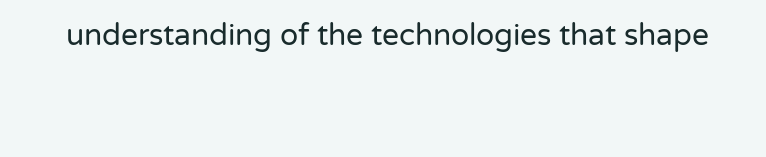understanding of the technologies that shape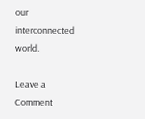our interconnected world.

Leave a Comment